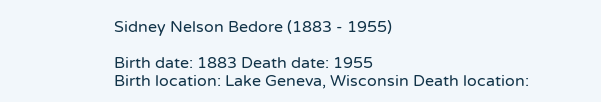Sidney Nelson Bedore (1883 - 1955)

Birth date: 1883 Death date: 1955
Birth location: Lake Geneva, Wisconsin Death location: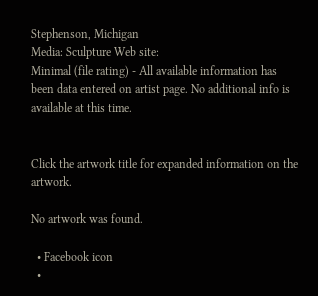Stephenson, Michigan
Media: Sculpture Web site:
Minimal (file rating) - All available information has been data entered on artist page. No additional info is available at this time.


Click the artwork title for expanded information on the artwork.

No artwork was found.

  • Facebook icon
  •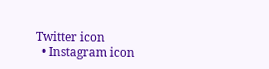Twitter icon
  • Instagram icon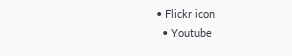• Flickr icon
  • Youtube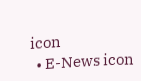icon
  • E-News icon